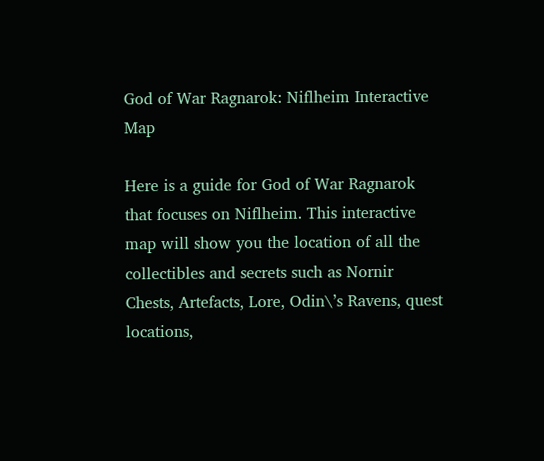God of War Ragnarok: Niflheim Interactive Map

Here is a guide for God of War Ragnarok that focuses on Niflheim. This interactive map will show you the location of all the collectibles and secrets such as Nornir Chests, Artefacts, Lore, Odin\’s Ravens, quest locations,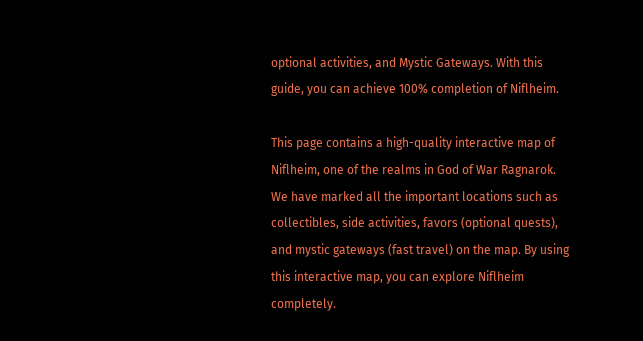optional activities, and Mystic Gateways. With this guide, you can achieve 100% completion of Niflheim.

This page contains a high-quality interactive map of Niflheim, one of the realms in God of War Ragnarok. We have marked all the important locations such as collectibles, side activities, favors (optional quests), and mystic gateways (fast travel) on the map. By using this interactive map, you can explore Niflheim completely.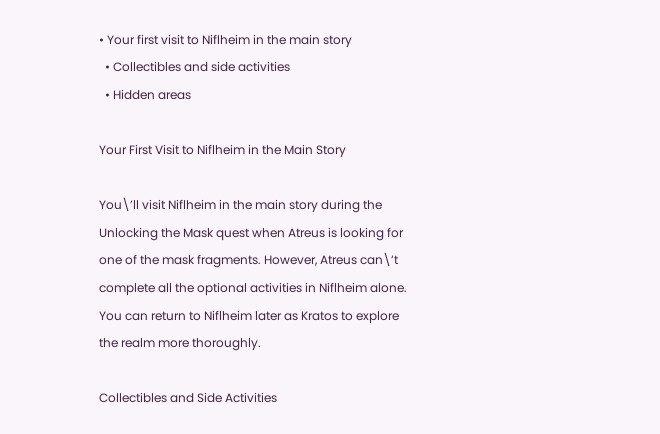• Your first visit to Niflheim in the main story
  • Collectibles and side activities
  • Hidden areas

Your First Visit to Niflheim in the Main Story

You\’ll visit Niflheim in the main story during the Unlocking the Mask quest when Atreus is looking for one of the mask fragments. However, Atreus can\’t complete all the optional activities in Niflheim alone. You can return to Niflheim later as Kratos to explore the realm more thoroughly.

Collectibles and Side Activities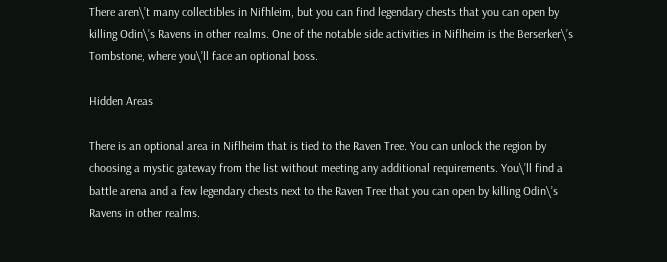There aren\’t many collectibles in Nifhleim, but you can find legendary chests that you can open by killing Odin\’s Ravens in other realms. One of the notable side activities in Niflheim is the Berserker\’s Tombstone, where you\’ll face an optional boss.

Hidden Areas

There is an optional area in Niflheim that is tied to the Raven Tree. You can unlock the region by choosing a mystic gateway from the list without meeting any additional requirements. You\’ll find a battle arena and a few legendary chests next to the Raven Tree that you can open by killing Odin\’s Ravens in other realms.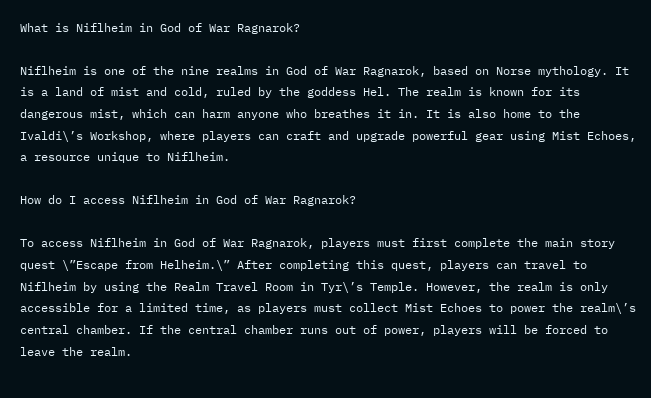What is Niflheim in God of War Ragnarok?

Niflheim is one of the nine realms in God of War Ragnarok, based on Norse mythology. It is a land of mist and cold, ruled by the goddess Hel. The realm is known for its dangerous mist, which can harm anyone who breathes it in. It is also home to the Ivaldi\’s Workshop, where players can craft and upgrade powerful gear using Mist Echoes, a resource unique to Niflheim.

How do I access Niflheim in God of War Ragnarok?

To access Niflheim in God of War Ragnarok, players must first complete the main story quest \”Escape from Helheim.\” After completing this quest, players can travel to Niflheim by using the Realm Travel Room in Tyr\’s Temple. However, the realm is only accessible for a limited time, as players must collect Mist Echoes to power the realm\’s central chamber. If the central chamber runs out of power, players will be forced to leave the realm.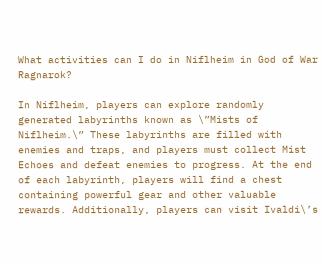What activities can I do in Niflheim in God of War Ragnarok?

In Niflheim, players can explore randomly generated labyrinths known as \”Mists of Niflheim.\” These labyrinths are filled with enemies and traps, and players must collect Mist Echoes and defeat enemies to progress. At the end of each labyrinth, players will find a chest containing powerful gear and other valuable rewards. Additionally, players can visit Ivaldi\’s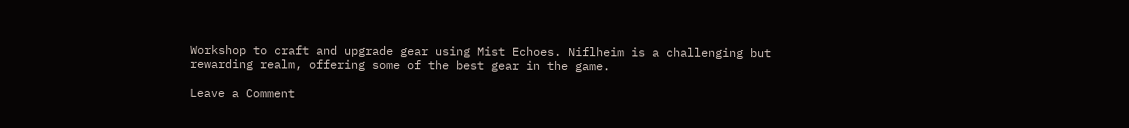Workshop to craft and upgrade gear using Mist Echoes. Niflheim is a challenging but rewarding realm, offering some of the best gear in the game.

Leave a Comment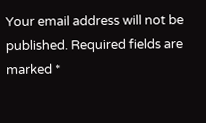Your email address will not be published. Required fields are marked *